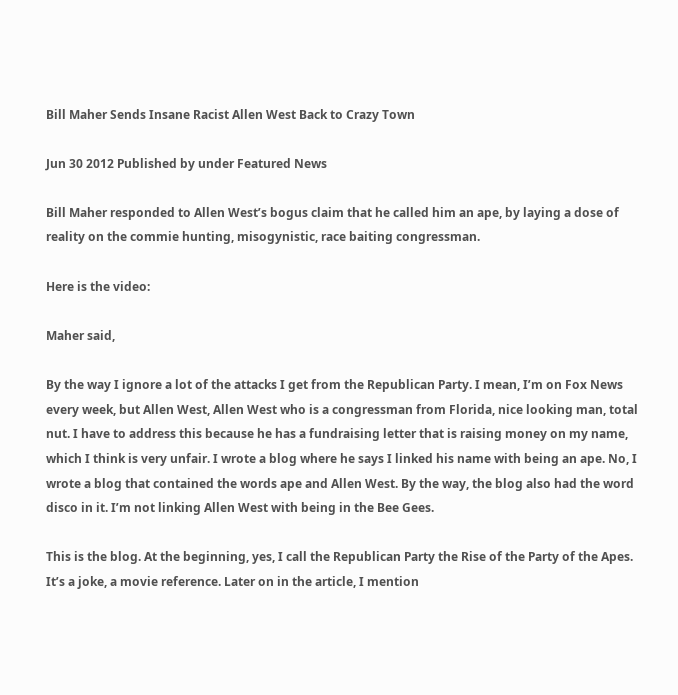Bill Maher Sends Insane Racist Allen West Back to Crazy Town

Jun 30 2012 Published by under Featured News

Bill Maher responded to Allen West’s bogus claim that he called him an ape, by laying a dose of reality on the commie hunting, misogynistic, race baiting congressman.

Here is the video:

Maher said,

By the way I ignore a lot of the attacks I get from the Republican Party. I mean, I’m on Fox News every week, but Allen West, Allen West who is a congressman from Florida, nice looking man, total nut. I have to address this because he has a fundraising letter that is raising money on my name, which I think is very unfair. I wrote a blog where he says I linked his name with being an ape. No, I wrote a blog that contained the words ape and Allen West. By the way, the blog also had the word disco in it. I’m not linking Allen West with being in the Bee Gees.

This is the blog. At the beginning, yes, I call the Republican Party the Rise of the Party of the Apes. It’s a joke, a movie reference. Later on in the article, I mention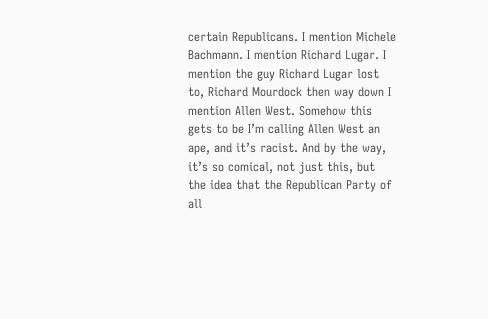certain Republicans. I mention Michele Bachmann. I mention Richard Lugar. I mention the guy Richard Lugar lost to, Richard Mourdock then way down I mention Allen West. Somehow this gets to be I’m calling Allen West an ape, and it’s racist. And by the way, it’s so comical, not just this, but the idea that the Republican Party of all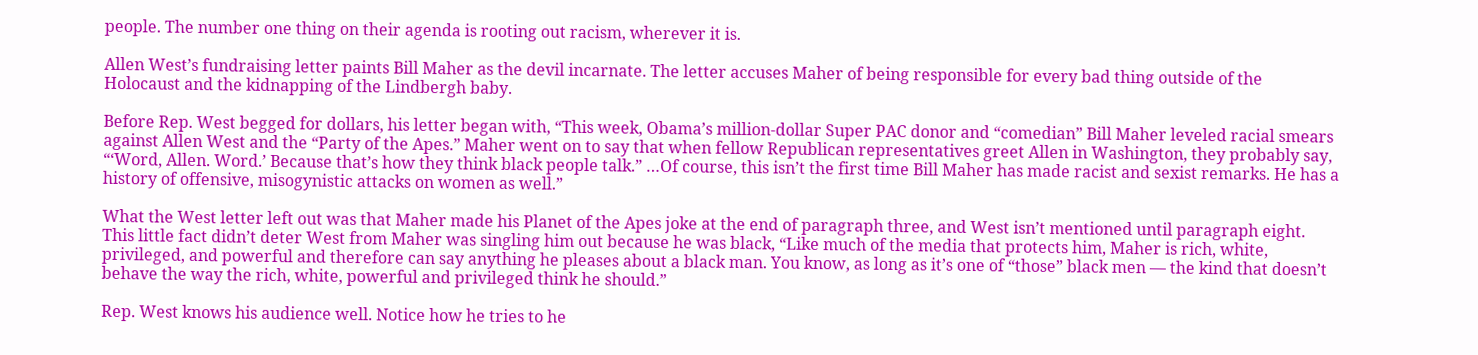people. The number one thing on their agenda is rooting out racism, wherever it is.

Allen West’s fundraising letter paints Bill Maher as the devil incarnate. The letter accuses Maher of being responsible for every bad thing outside of the Holocaust and the kidnapping of the Lindbergh baby.

Before Rep. West begged for dollars, his letter began with, “This week, Obama’s million-dollar Super PAC donor and “comedian” Bill Maher leveled racial smears against Allen West and the “Party of the Apes.” Maher went on to say that when fellow Republican representatives greet Allen in Washington, they probably say, “‘Word, Allen. Word.’ Because that’s how they think black people talk.” …Of course, this isn’t the first time Bill Maher has made racist and sexist remarks. He has a history of offensive, misogynistic attacks on women as well.”

What the West letter left out was that Maher made his Planet of the Apes joke at the end of paragraph three, and West isn’t mentioned until paragraph eight. This little fact didn’t deter West from Maher was singling him out because he was black, “Like much of the media that protects him, Maher is rich, white, privileged, and powerful and therefore can say anything he pleases about a black man. You know, as long as it’s one of “those” black men — the kind that doesn’t behave the way the rich, white, powerful and privileged think he should.”

Rep. West knows his audience well. Notice how he tries to he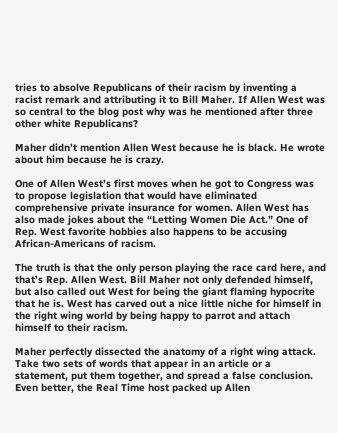tries to absolve Republicans of their racism by inventing a racist remark and attributing it to Bill Maher. If Allen West was so central to the blog post why was he mentioned after three other white Republicans?

Maher didn’t mention Allen West because he is black. He wrote about him because he is crazy.

One of Allen West’s first moves when he got to Congress was to propose legislation that would have eliminated comprehensive private insurance for women. Allen West has also made jokes about the “Letting Women Die Act.” One of Rep. West favorite hobbies also happens to be accusing African-Americans of racism.

The truth is that the only person playing the race card here, and that’s Rep. Allen West. Bill Maher not only defended himself, but also called out West for being the giant flaming hypocrite that he is. West has carved out a nice little niche for himself in the right wing world by being happy to parrot and attach himself to their racism.

Maher perfectly dissected the anatomy of a right wing attack. Take two sets of words that appear in an article or a statement, put them together, and spread a false conclusion. Even better, the Real Time host packed up Allen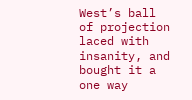West’s ball of projection laced with insanity, and bought it a one way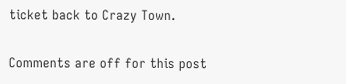ticket back to Crazy Town.

Comments are off for this post